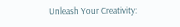Unleash Your Creativity: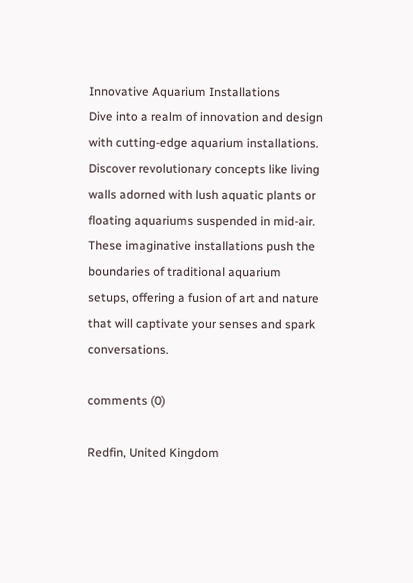Innovative Aquarium Installations
Dive into a realm of innovation and design with cutting-edge aquarium installations. Discover revolutionary concepts like living walls adorned with lush aquatic plants or floating aquariums suspended in mid-air. These imaginative installations push the boundaries of traditional aquarium setups, offering a fusion of art and nature that will captivate your senses and spark conversations.

comments (0)

Redfin, United Kingdom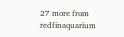27 more from redfinaquarium